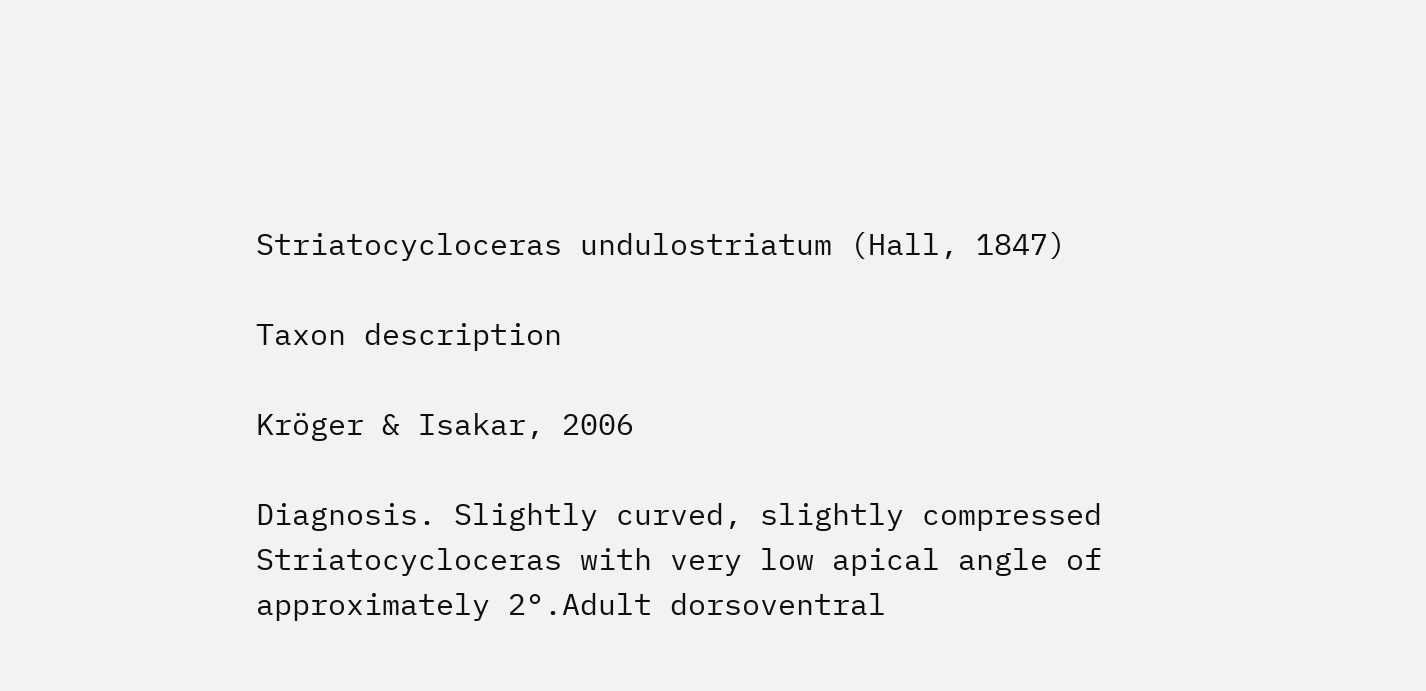Striatocycloceras undulostriatum (Hall, 1847)

Taxon description

Kröger & Isakar, 2006

Diagnosis. Slightly curved, slightly compressed Striatocycloceras with very low apical angle of approximately 2°.Adult dorsoventral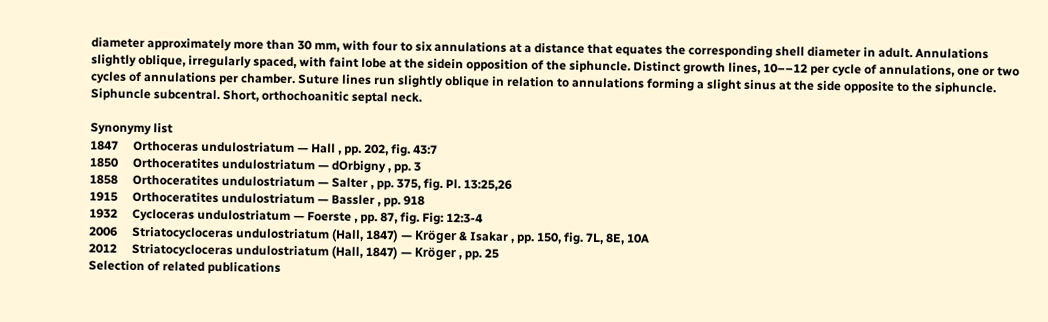diameter approximately more than 30 mm, with four to six annulations at a distance that equates the corresponding shell diameter in adult. Annulations slightly oblique, irregularly spaced, with faint lobe at the sidein opposition of the siphuncle. Distinct growth lines, 10––12 per cycle of annulations, one or two cycles of annulations per chamber. Suture lines run slightly oblique in relation to annulations forming a slight sinus at the side opposite to the siphuncle. Siphuncle subcentral. Short, orthochoanitic septal neck.

Synonymy list
1847     Orthoceras undulostriatum — Hall , pp. 202, fig. 43:7
1850     Orthoceratites undulostriatum — dOrbigny , pp. 3
1858     Orthoceratites undulostriatum — Salter , pp. 375, fig. Pl. 13:25,26
1915     Orthoceratites undulostriatum — Bassler , pp. 918
1932     Cycloceras undulostriatum — Foerste , pp. 87, fig. Fig: 12:3-4
2006     Striatocycloceras undulostriatum (Hall, 1847) — Kröger & Isakar , pp. 150, fig. 7L, 8E, 10A
2012     Striatocycloceras undulostriatum (Hall, 1847) — Kröger , pp. 25
Selection of related publications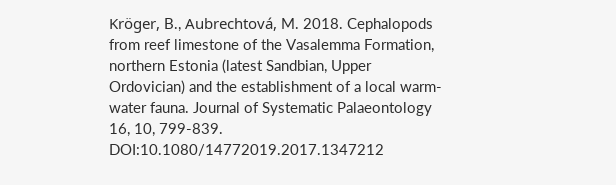Kröger, B., Aubrechtová, M. 2018. Cephalopods from reef limestone of the Vasalemma Formation, northern Estonia (latest Sandbian, Upper Ordovician) and the establishment of a local warm-water fauna. Journal of Systematic Palaeontology 16, 10, 799-839. DOI:10.1080/14772019.2017.1347212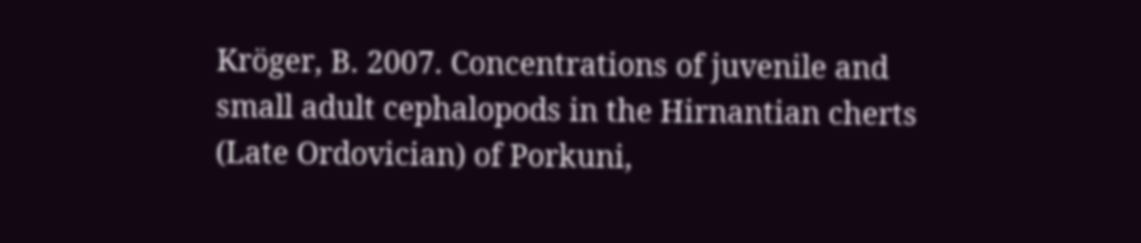Kröger, B. 2007. Concentrations of juvenile and small adult cephalopods in the Hirnantian cherts (Late Ordovician) of Porkuni,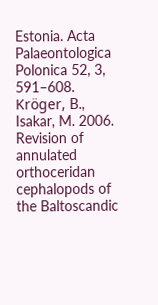Estonia. Acta Palaeontologica Polonica 52, 3, 591–608.
Kröger, B., Isakar, M. 2006. Revision of annulated orthoceridan cephalopods of the Baltoscandic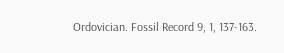Ordovician. Fossil Record 9, 1, 137-163.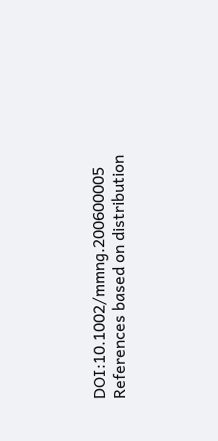DOI:10.1002/mmng.200600005
References based on distribution